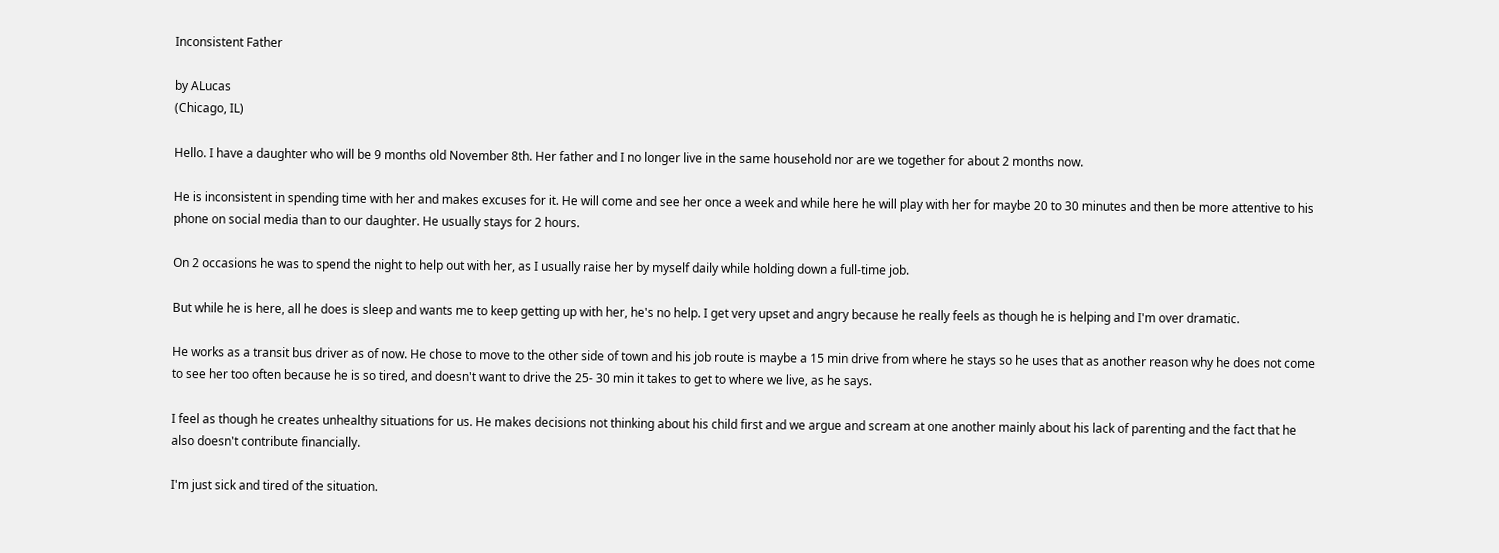Inconsistent Father

by ALucas
(Chicago, IL)

Hello. I have a daughter who will be 9 months old November 8th. Her father and I no longer live in the same household nor are we together for about 2 months now.

He is inconsistent in spending time with her and makes excuses for it. He will come and see her once a week and while here he will play with her for maybe 20 to 30 minutes and then be more attentive to his phone on social media than to our daughter. He usually stays for 2 hours.

On 2 occasions he was to spend the night to help out with her, as I usually raise her by myself daily while holding down a full-time job.

But while he is here, all he does is sleep and wants me to keep getting up with her, he's no help. I get very upset and angry because he really feels as though he is helping and I'm over dramatic.

He works as a transit bus driver as of now. He chose to move to the other side of town and his job route is maybe a 15 min drive from where he stays so he uses that as another reason why he does not come to see her too often because he is so tired, and doesn't want to drive the 25- 30 min it takes to get to where we live, as he says.

I feel as though he creates unhealthy situations for us. He makes decisions not thinking about his child first and we argue and scream at one another mainly about his lack of parenting and the fact that he also doesn't contribute financially.

I'm just sick and tired of the situation.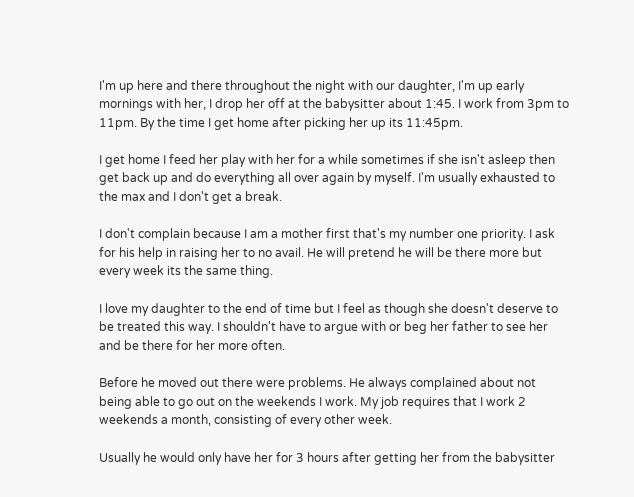I'm up here and there throughout the night with our daughter, I'm up early mornings with her, I drop her off at the babysitter about 1:45. I work from 3pm to 11pm. By the time I get home after picking her up its 11:45pm.

I get home I feed her play with her for a while sometimes if she isn't asleep then get back up and do everything all over again by myself. I'm usually exhausted to the max and I don't get a break.

I don't complain because I am a mother first that's my number one priority. I ask for his help in raising her to no avail. He will pretend he will be there more but every week its the same thing.

I love my daughter to the end of time but I feel as though she doesn't deserve to be treated this way. I shouldn't have to argue with or beg her father to see her and be there for her more often.

Before he moved out there were problems. He always complained about not being able to go out on the weekends I work. My job requires that I work 2 weekends a month, consisting of every other week.

Usually he would only have her for 3 hours after getting her from the babysitter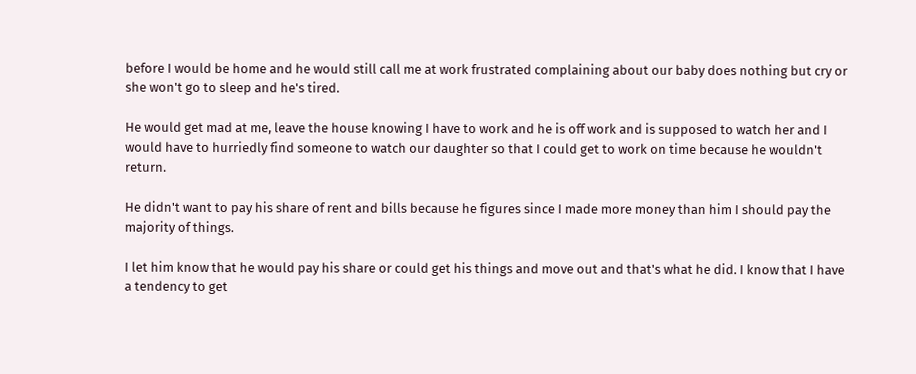before I would be home and he would still call me at work frustrated complaining about our baby does nothing but cry or she won't go to sleep and he's tired.

He would get mad at me, leave the house knowing I have to work and he is off work and is supposed to watch her and I would have to hurriedly find someone to watch our daughter so that I could get to work on time because he wouldn't return.

He didn't want to pay his share of rent and bills because he figures since I made more money than him I should pay the majority of things.

I let him know that he would pay his share or could get his things and move out and that's what he did. I know that I have a tendency to get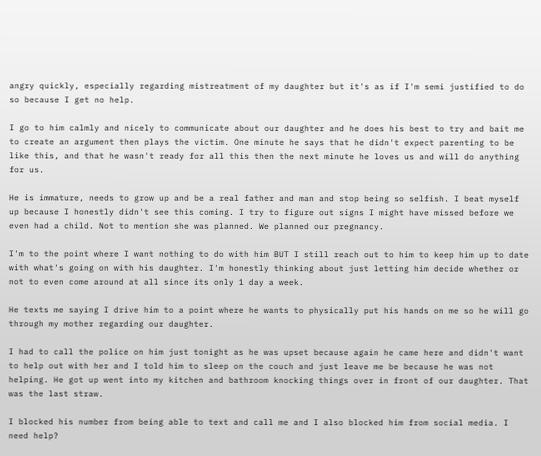angry quickly, especially regarding mistreatment of my daughter but it's as if I'm semi justified to do so because I get no help.

I go to him calmly and nicely to communicate about our daughter and he does his best to try and bait me to create an argument then plays the victim. One minute he says that he didn't expect parenting to be like this, and that he wasn't ready for all this then the next minute he loves us and will do anything for us.

He is immature, needs to grow up and be a real father and man and stop being so selfish. I beat myself up because I honestly didn't see this coming. I try to figure out signs I might have missed before we even had a child. Not to mention she was planned. We planned our pregnancy.

I'm to the point where I want nothing to do with him BUT I still reach out to him to keep him up to date with what's going on with his daughter. I'm honestly thinking about just letting him decide whether or not to even come around at all since its only 1 day a week.

He texts me saying I drive him to a point where he wants to physically put his hands on me so he will go through my mother regarding our daughter.

I had to call the police on him just tonight as he was upset because again he came here and didn't want to help out with her and I told him to sleep on the couch and just leave me be because he was not helping. He got up went into my kitchen and bathroom knocking things over in front of our daughter. That was the last straw.

I blocked his number from being able to text and call me and I also blocked him from social media. I need help?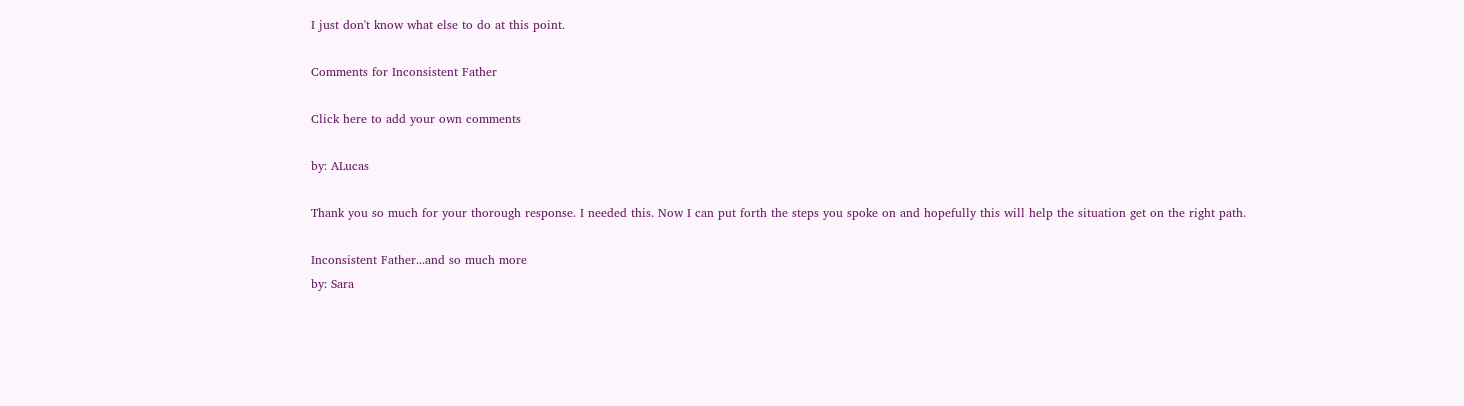I just don't know what else to do at this point.

Comments for Inconsistent Father

Click here to add your own comments

by: ALucas

Thank you so much for your thorough response. I needed this. Now I can put forth the steps you spoke on and hopefully this will help the situation get on the right path.

Inconsistent Father...and so much more
by: Sara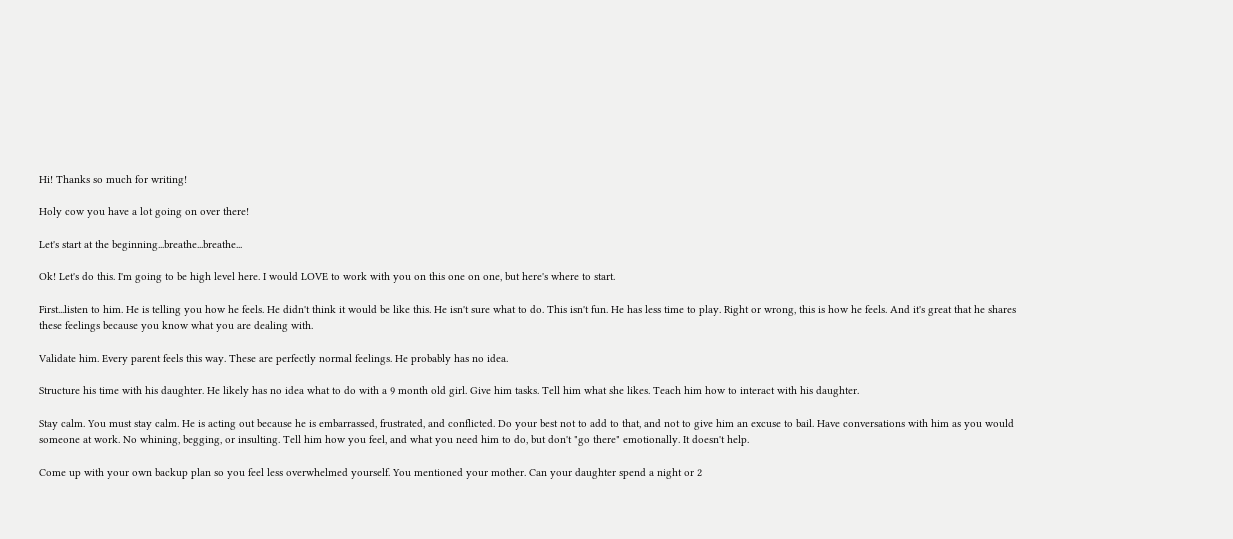Hi! Thanks so much for writing!

Holy cow you have a lot going on over there!

Let's start at the beginning...breathe...breathe...

Ok! Let's do this. I'm going to be high level here. I would LOVE to work with you on this one on one, but here's where to start.

First...listen to him. He is telling you how he feels. He didn't think it would be like this. He isn't sure what to do. This isn't fun. He has less time to play. Right or wrong, this is how he feels. And it's great that he shares these feelings because you know what you are dealing with.

Validate him. Every parent feels this way. These are perfectly normal feelings. He probably has no idea.

Structure his time with his daughter. He likely has no idea what to do with a 9 month old girl. Give him tasks. Tell him what she likes. Teach him how to interact with his daughter.

Stay calm. You must stay calm. He is acting out because he is embarrassed, frustrated, and conflicted. Do your best not to add to that, and not to give him an excuse to bail. Have conversations with him as you would someone at work. No whining, begging, or insulting. Tell him how you feel, and what you need him to do, but don't "go there" emotionally. It doesn't help.

Come up with your own backup plan so you feel less overwhelmed yourself. You mentioned your mother. Can your daughter spend a night or 2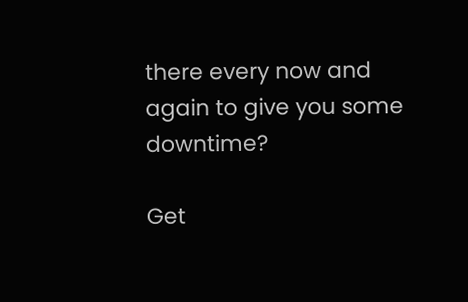there every now and again to give you some downtime?

Get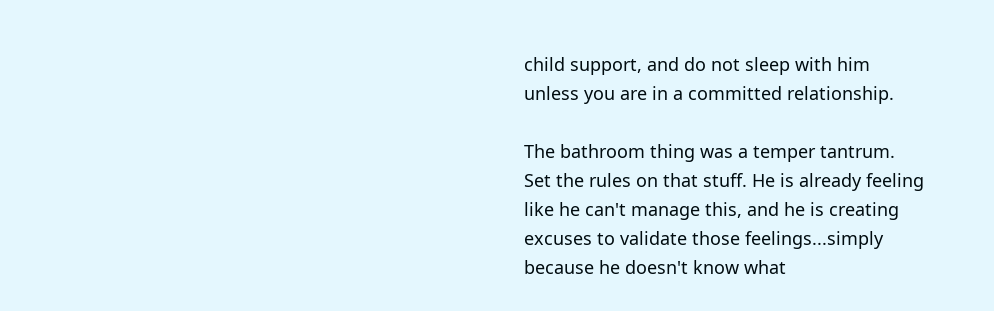child support, and do not sleep with him unless you are in a committed relationship.

The bathroom thing was a temper tantrum. Set the rules on that stuff. He is already feeling like he can't manage this, and he is creating excuses to validate those feelings...simply because he doesn't know what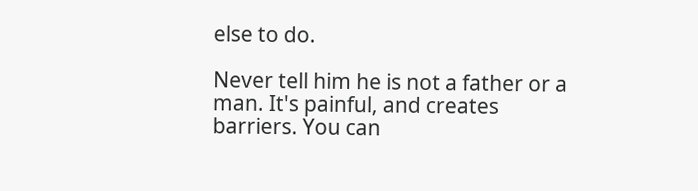else to do.

Never tell him he is not a father or a man. It's painful, and creates barriers. You can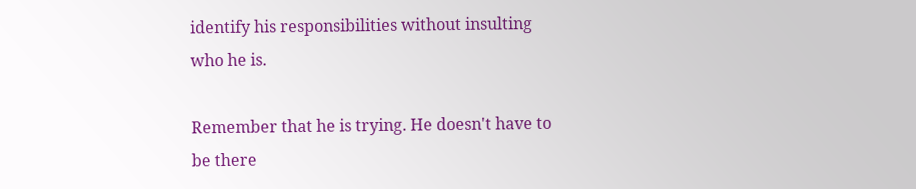identify his responsibilities without insulting who he is.

Remember that he is trying. He doesn't have to be there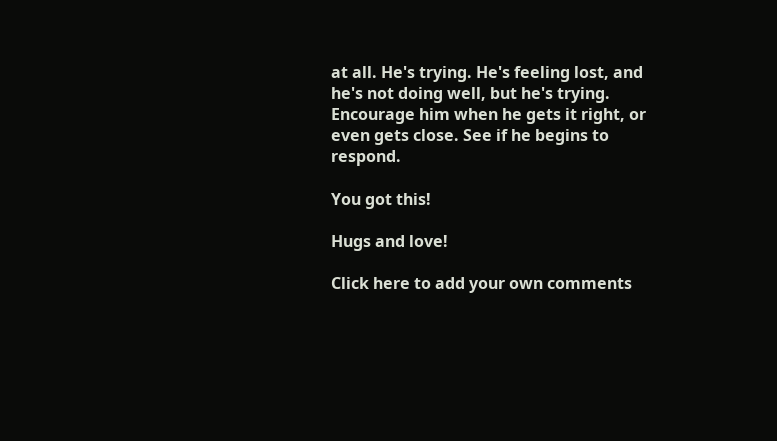at all. He's trying. He's feeling lost, and he's not doing well, but he's trying. Encourage him when he gets it right, or even gets close. See if he begins to respond.

You got this!

Hugs and love!

Click here to add your own comments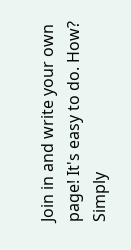Join in and write your own page! It's easy to do. How? Simply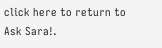click here to return to Ask Sara!.